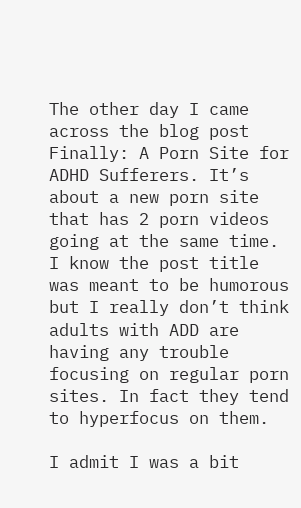The other day I came across the blog post Finally: A Porn Site for ADHD Sufferers. It’s about a new porn site that has 2 porn videos going at the same time. I know the post title was meant to be humorous but I really don’t think adults with ADD are having any trouble focusing on regular porn sites. In fact they tend to hyperfocus on them.

I admit I was a bit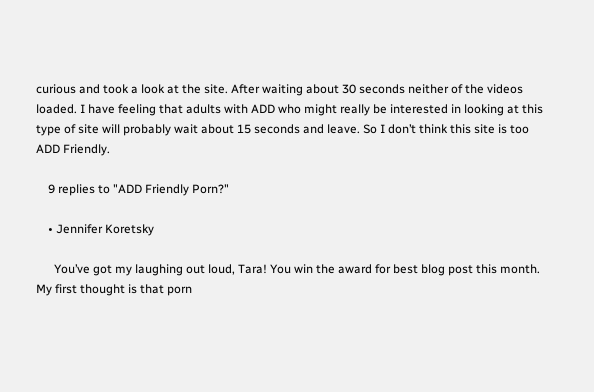curious and took a look at the site. After waiting about 30 seconds neither of the videos loaded. I have feeling that adults with ADD who might really be interested in looking at this type of site will probably wait about 15 seconds and leave. So I don’t think this site is too ADD Friendly.

    9 replies to "ADD Friendly Porn?"

    • Jennifer Koretsky

      You’ve got my laughing out loud, Tara! You win the award for best blog post this month. My first thought is that porn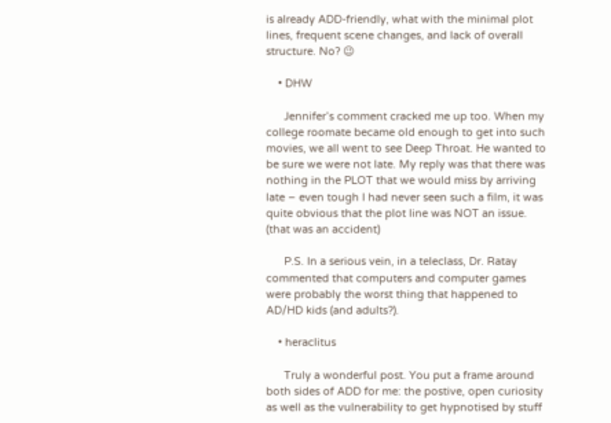is already ADD-friendly, what with the minimal plot lines, frequent scene changes, and lack of overall structure. No? 😉

    • DHW

      Jennifer’s comment cracked me up too. When my college roomate became old enough to get into such movies, we all went to see Deep Throat. He wanted to be sure we were not late. My reply was that there was nothing in the PLOT that we would miss by arriving late – even tough I had never seen such a film, it was quite obvious that the plot line was NOT an issue. (that was an accident)

      P.S. In a serious vein, in a teleclass, Dr. Ratay commented that computers and computer games were probably the worst thing that happened to AD/HD kids (and adults?).

    • heraclitus

      Truly a wonderful post. You put a frame around both sides of ADD for me: the postive, open curiosity as well as the vulnerability to get hypnotised by stuff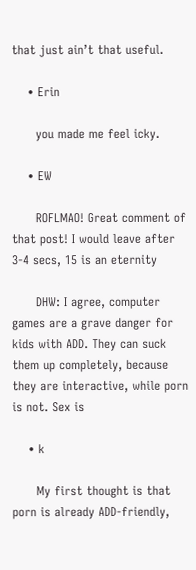that just ain’t that useful.

    • Erin

      you made me feel icky.

    • EW

      ROFLMAO! Great comment of that post! I would leave after 3-4 secs, 15 is an eternity

      DHW: I agree, computer games are a grave danger for kids with ADD. They can suck them up completely, because they are interactive, while porn is not. Sex is

    • k

      My first thought is that porn is already ADD-friendly,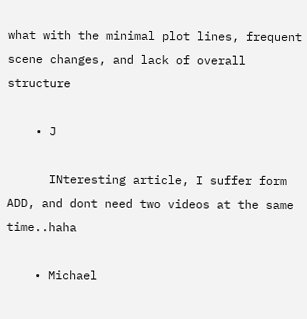what with the minimal plot lines, frequent scene changes, and lack of overall structure

    • J

      INteresting article, I suffer form ADD, and dont need two videos at the same time..haha

    • Michael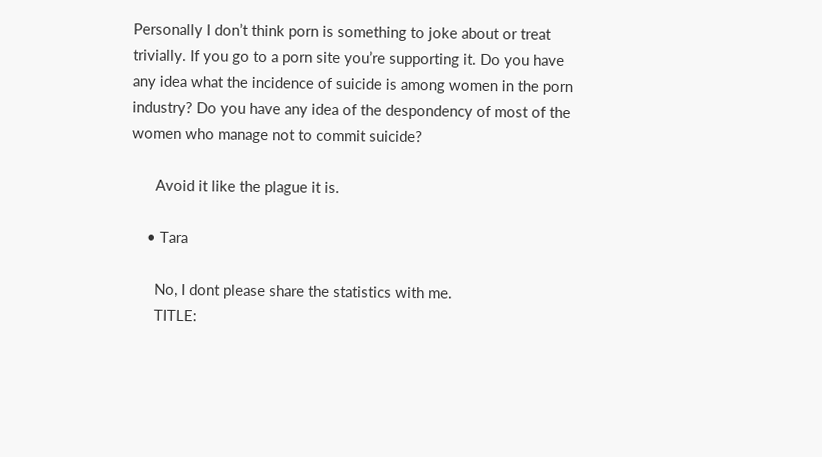Personally I don’t think porn is something to joke about or treat trivially. If you go to a porn site you’re supporting it. Do you have any idea what the incidence of suicide is among women in the porn industry? Do you have any idea of the despondency of most of the women who manage not to commit suicide?

      Avoid it like the plague it is.

    • Tara

      No, I dont please share the statistics with me.
      TITLE: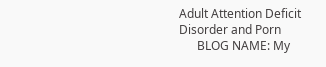Adult Attention Deficit Disorder and Porn
      BLOG NAME: My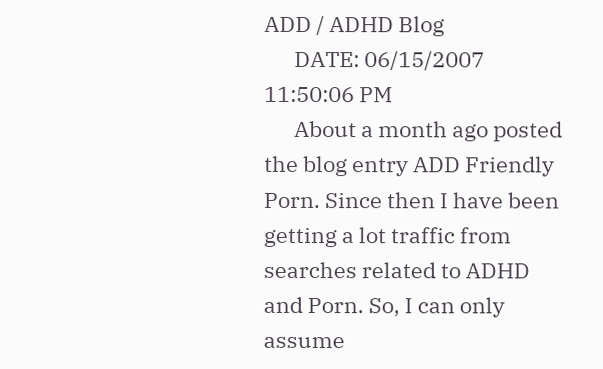ADD / ADHD Blog
      DATE: 06/15/2007 11:50:06 PM
      About a month ago posted the blog entry ADD Friendly Porn. Since then I have been getting a lot traffic from searches related to ADHD and Porn. So, I can only assume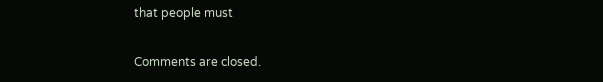that people must

Comments are closed.